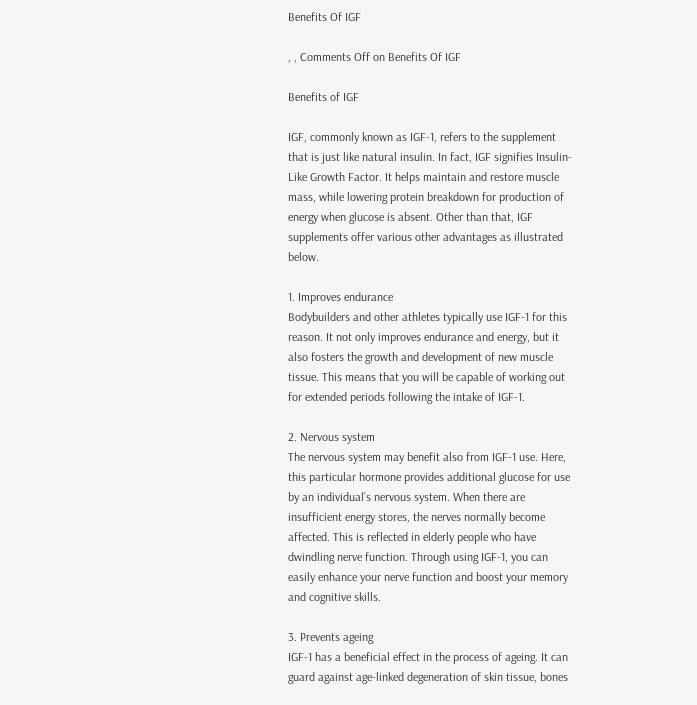Benefits Of IGF

, , Comments Off on Benefits Of IGF

Benefits of IGF

IGF, commonly known as IGF-1, refers to the supplement that is just like natural insulin. In fact, IGF signifies Insulin-Like Growth Factor. It helps maintain and restore muscle mass, while lowering protein breakdown for production of energy when glucose is absent. Other than that, IGF supplements offer various other advantages as illustrated below.

1. Improves endurance
Bodybuilders and other athletes typically use IGF-1 for this reason. It not only improves endurance and energy, but it also fosters the growth and development of new muscle tissue. This means that you will be capable of working out for extended periods following the intake of IGF-1.

2. Nervous system
The nervous system may benefit also from IGF-1 use. Here, this particular hormone provides additional glucose for use by an individual’s nervous system. When there are insufficient energy stores, the nerves normally become affected. This is reflected in elderly people who have dwindling nerve function. Through using IGF-1, you can easily enhance your nerve function and boost your memory and cognitive skills.

3. Prevents ageing
IGF-1 has a beneficial effect in the process of ageing. It can guard against age-linked degeneration of skin tissue, bones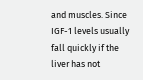and muscles. Since IGF-1 levels usually fall quickly if the liver has not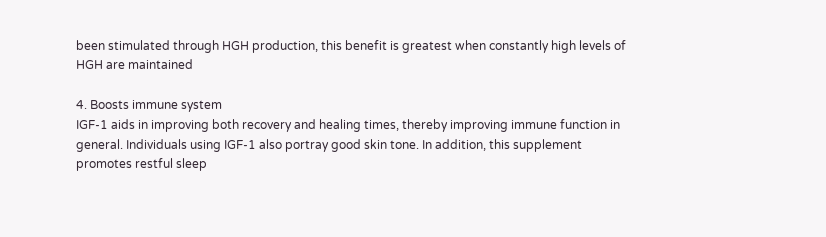been stimulated through HGH production, this benefit is greatest when constantly high levels of HGH are maintained

4. Boosts immune system
IGF-1 aids in improving both recovery and healing times, thereby improving immune function in general. Individuals using IGF-1 also portray good skin tone. In addition, this supplement promotes restful sleep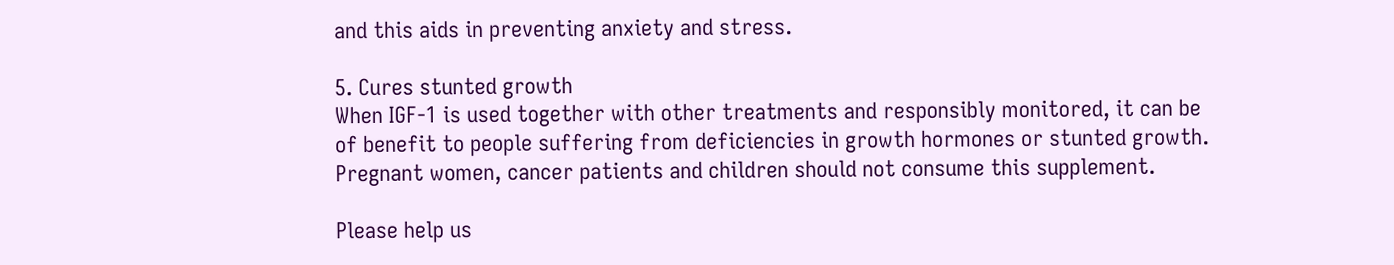and this aids in preventing anxiety and stress.

5. Cures stunted growth
When IGF-1 is used together with other treatments and responsibly monitored, it can be of benefit to people suffering from deficiencies in growth hormones or stunted growth.
Pregnant women, cancer patients and children should not consume this supplement.

Please help us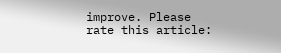improve. Please rate this article: